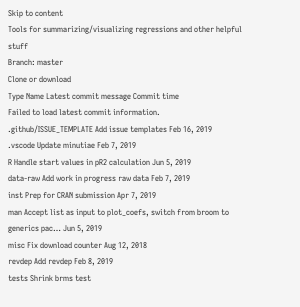Skip to content
Tools for summarizing/visualizing regressions and other helpful stuff
Branch: master
Clone or download
Type Name Latest commit message Commit time
Failed to load latest commit information.
.github/ISSUE_TEMPLATE Add issue templates Feb 16, 2019
.vscode Update minutiae Feb 7, 2019
R Handle start values in pR2 calculation Jun 5, 2019
data-raw Add work in progress raw data Feb 7, 2019
inst Prep for CRAN submission Apr 7, 2019
man Accept list as input to plot_coefs, switch from broom to generics pac… Jun 5, 2019
misc Fix download counter Aug 12, 2018
revdep Add revdep Feb 8, 2019
tests Shrink brms test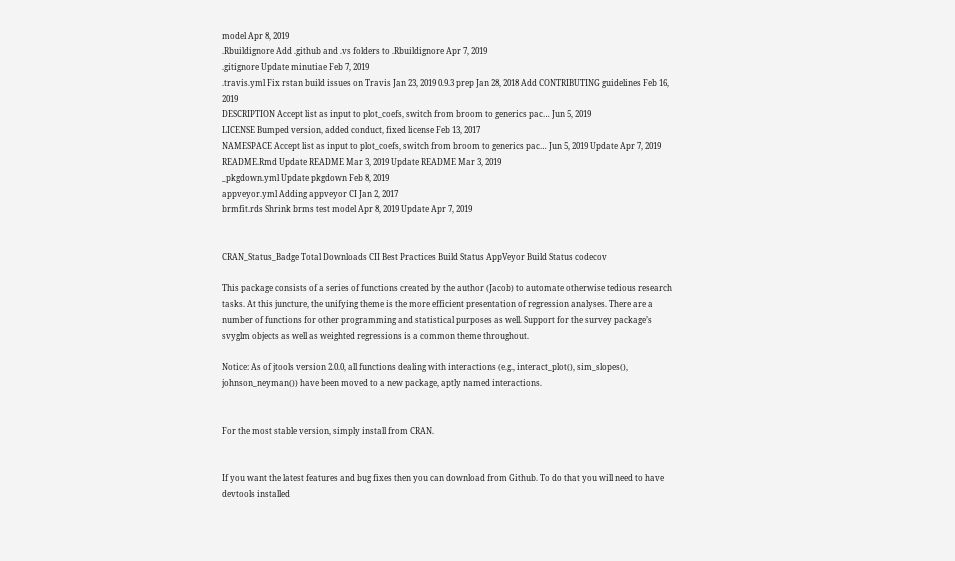model Apr 8, 2019
.Rbuildignore Add .github and .vs folders to .Rbuildignore Apr 7, 2019
.gitignore Update minutiae Feb 7, 2019
.travis.yml Fix rstan build issues on Travis Jan 23, 2019 0.9.3 prep Jan 28, 2018 Add CONTRIBUTING guidelines Feb 16, 2019
DESCRIPTION Accept list as input to plot_coefs, switch from broom to generics pac… Jun 5, 2019
LICENSE Bumped version, added conduct, fixed license Feb 13, 2017
NAMESPACE Accept list as input to plot_coefs, switch from broom to generics pac… Jun 5, 2019 Update Apr 7, 2019
README.Rmd Update README Mar 3, 2019 Update README Mar 3, 2019
_pkgdown.yml Update pkgdown Feb 8, 2019
appveyor.yml Adding appveyor CI Jan 2, 2017
brmfit.rds Shrink brms test model Apr 8, 2019 Update Apr 7, 2019


CRAN_Status_Badge Total Downloads CII Best Practices Build Status AppVeyor Build Status codecov

This package consists of a series of functions created by the author (Jacob) to automate otherwise tedious research tasks. At this juncture, the unifying theme is the more efficient presentation of regression analyses. There are a number of functions for other programming and statistical purposes as well. Support for the survey package’s svyglm objects as well as weighted regressions is a common theme throughout.

Notice: As of jtools version 2.0.0, all functions dealing with interactions (e.g., interact_plot(), sim_slopes(), johnson_neyman()) have been moved to a new package, aptly named interactions.


For the most stable version, simply install from CRAN.


If you want the latest features and bug fixes then you can download from Github. To do that you will need to have devtools installed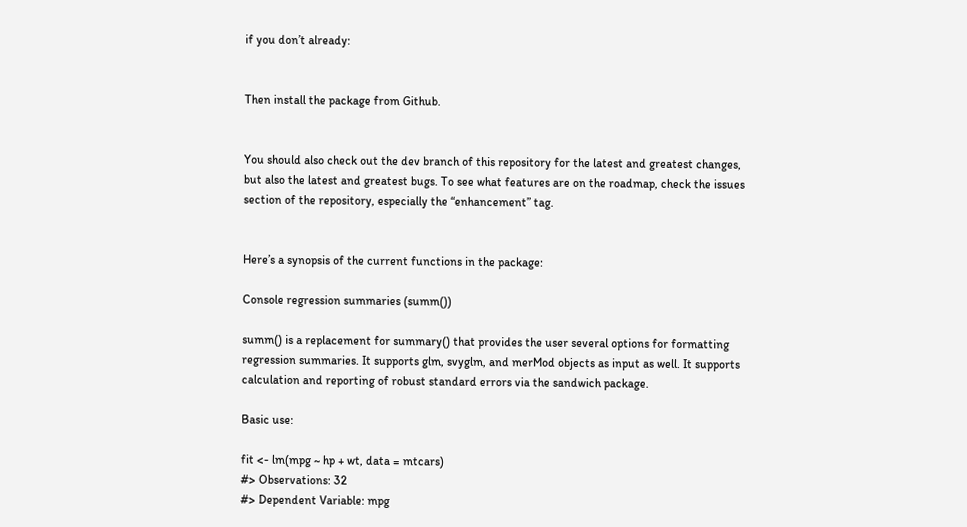if you don’t already:


Then install the package from Github.


You should also check out the dev branch of this repository for the latest and greatest changes, but also the latest and greatest bugs. To see what features are on the roadmap, check the issues section of the repository, especially the “enhancement” tag.


Here’s a synopsis of the current functions in the package:

Console regression summaries (summ())

summ() is a replacement for summary() that provides the user several options for formatting regression summaries. It supports glm, svyglm, and merMod objects as input as well. It supports calculation and reporting of robust standard errors via the sandwich package.

Basic use:

fit <- lm(mpg ~ hp + wt, data = mtcars)
#> Observations: 32
#> Dependent Variable: mpg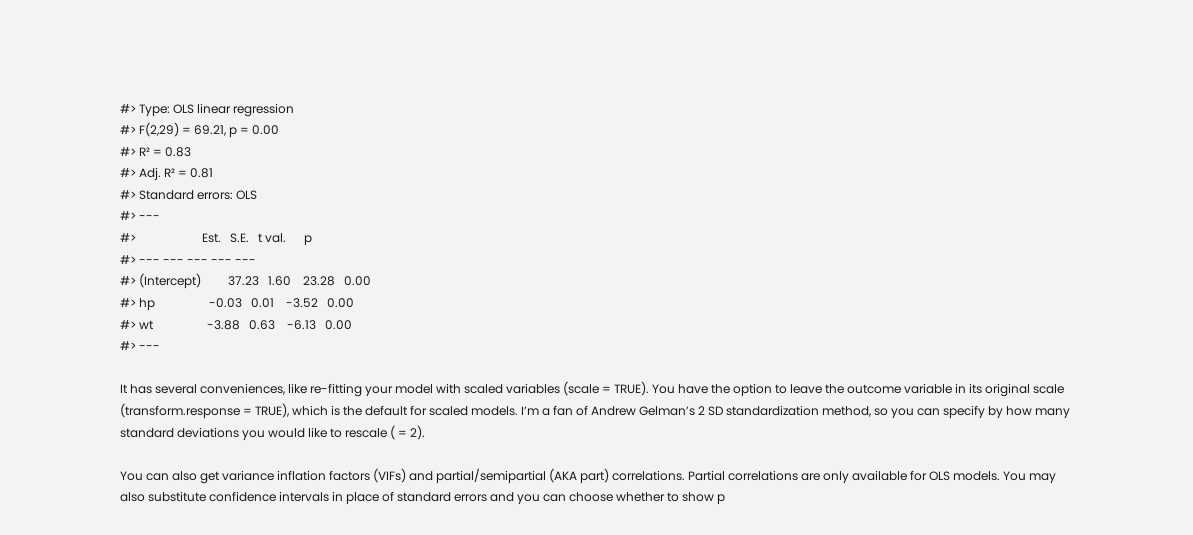#> Type: OLS linear regression
#> F(2,29) = 69.21, p = 0.00
#> R² = 0.83
#> Adj. R² = 0.81
#> Standard errors: OLS
#> ---
#>                      Est.   S.E.   t val.      p
#> --- --- --- --- ---
#> (Intercept)         37.23   1.60    23.28   0.00
#> hp                  -0.03   0.01    -3.52   0.00
#> wt                  -3.88   0.63    -6.13   0.00
#> ---

It has several conveniences, like re-fitting your model with scaled variables (scale = TRUE). You have the option to leave the outcome variable in its original scale (transform.response = TRUE), which is the default for scaled models. I’m a fan of Andrew Gelman’s 2 SD standardization method, so you can specify by how many standard deviations you would like to rescale ( = 2).

You can also get variance inflation factors (VIFs) and partial/semipartial (AKA part) correlations. Partial correlations are only available for OLS models. You may also substitute confidence intervals in place of standard errors and you can choose whether to show p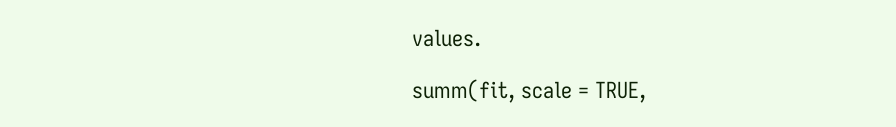values.

summ(fit, scale = TRUE,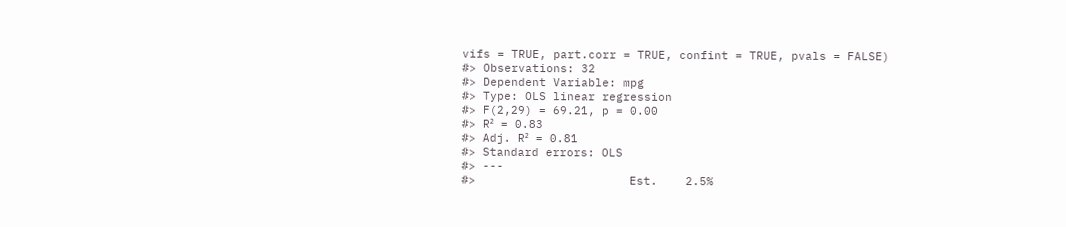vifs = TRUE, part.corr = TRUE, confint = TRUE, pvals = FALSE)
#> Observations: 32
#> Dependent Variable: mpg
#> Type: OLS linear regression
#> F(2,29) = 69.21, p = 0.00
#> R² = 0.83
#> Adj. R² = 0.81
#> Standard errors: OLS
#> ---
#>                      Est.    2.5%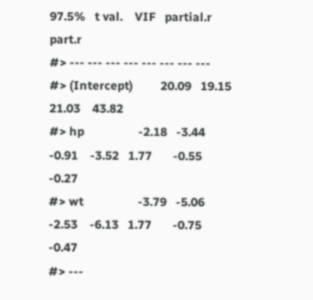97.5%   t val.    VIF   partial.r   part.r
#> --- --- --- --- --- --- --- ---
#> (Intercept)         20.09   19.15   21.03    43.82
#> hp                  -2.18   -3.44   -0.91    -3.52   1.77       -0.55    -0.27
#> wt                  -3.79   -5.06   -2.53    -6.13   1.77       -0.75    -0.47
#> ---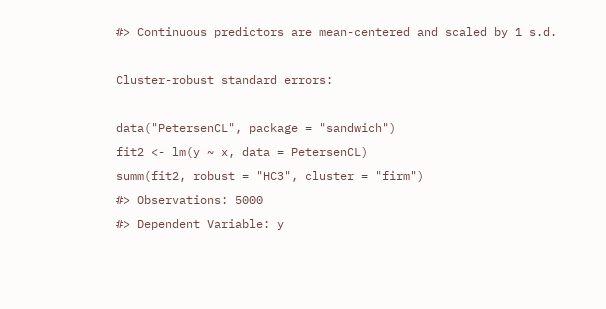#> Continuous predictors are mean-centered and scaled by 1 s.d.

Cluster-robust standard errors:

data("PetersenCL", package = "sandwich")
fit2 <- lm(y ~ x, data = PetersenCL)
summ(fit2, robust = "HC3", cluster = "firm")
#> Observations: 5000
#> Dependent Variable: y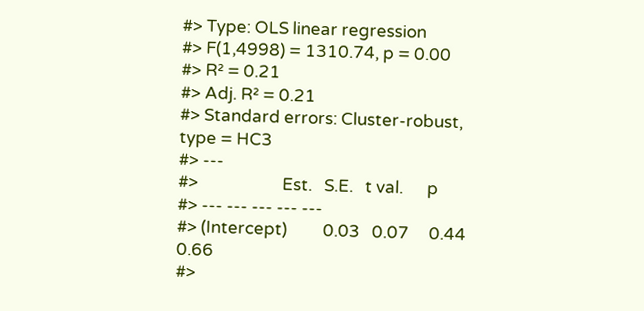#> Type: OLS linear regression
#> F(1,4998) = 1310.74, p = 0.00
#> R² = 0.21
#> Adj. R² = 0.21
#> Standard errors: Cluster-robust, type = HC3
#> ---
#>                     Est.   S.E.   t val.      p
#> --- --- --- --- ---
#> (Intercept)         0.03   0.07     0.44   0.66
#>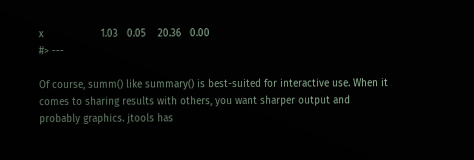x                   1.03   0.05    20.36   0.00
#> ---

Of course, summ() like summary() is best-suited for interactive use. When it comes to sharing results with others, you want sharper output and probably graphics. jtools has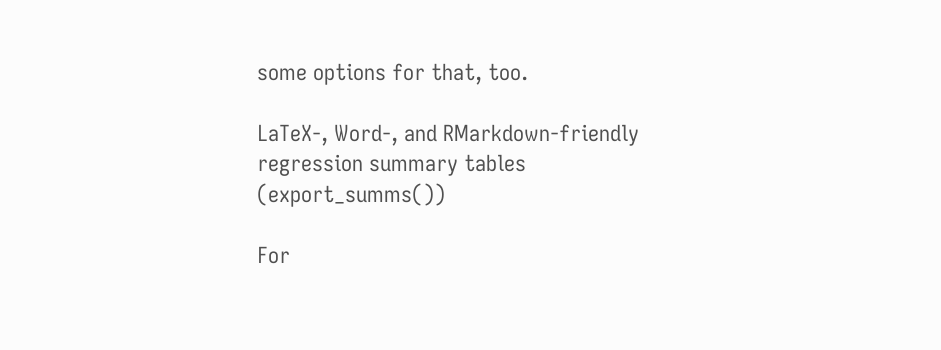some options for that, too.

LaTeX-, Word-, and RMarkdown-friendly regression summary tables (export_summs())

For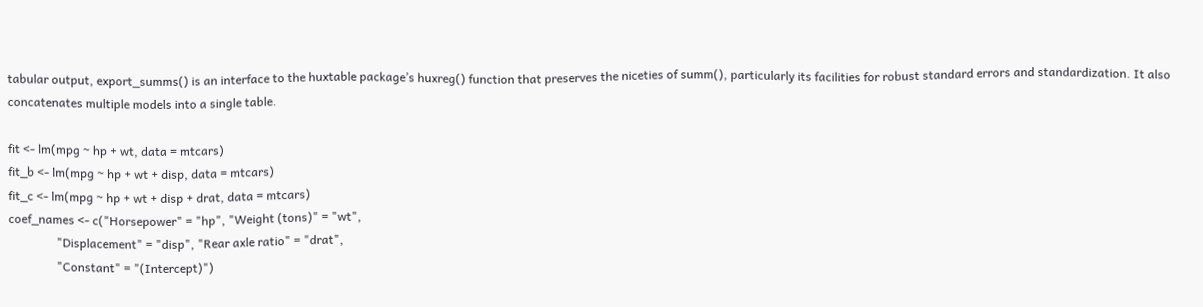tabular output, export_summs() is an interface to the huxtable package’s huxreg() function that preserves the niceties of summ(), particularly its facilities for robust standard errors and standardization. It also concatenates multiple models into a single table.

fit <- lm(mpg ~ hp + wt, data = mtcars)
fit_b <- lm(mpg ~ hp + wt + disp, data = mtcars)
fit_c <- lm(mpg ~ hp + wt + disp + drat, data = mtcars)
coef_names <- c("Horsepower" = "hp", "Weight (tons)" = "wt",
                "Displacement" = "disp", "Rear axle ratio" = "drat",
                "Constant" = "(Intercept)")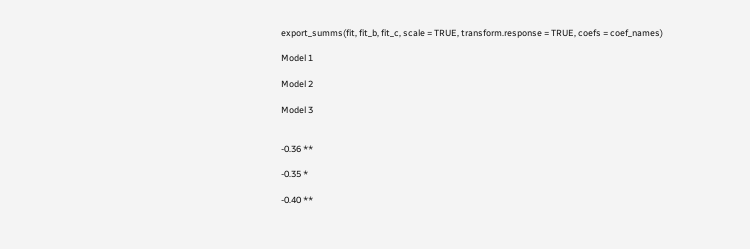export_summs(fit, fit_b, fit_c, scale = TRUE, transform.response = TRUE, coefs = coef_names)

Model 1

Model 2

Model 3


-0.36 **

-0.35 *

-0.40 **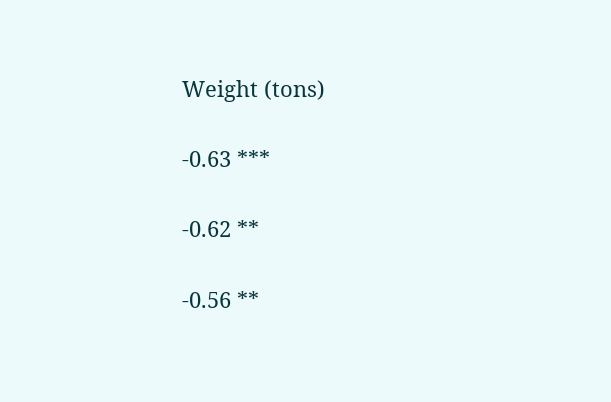Weight (tons)

-0.63 ***

-0.62 **

-0.56 **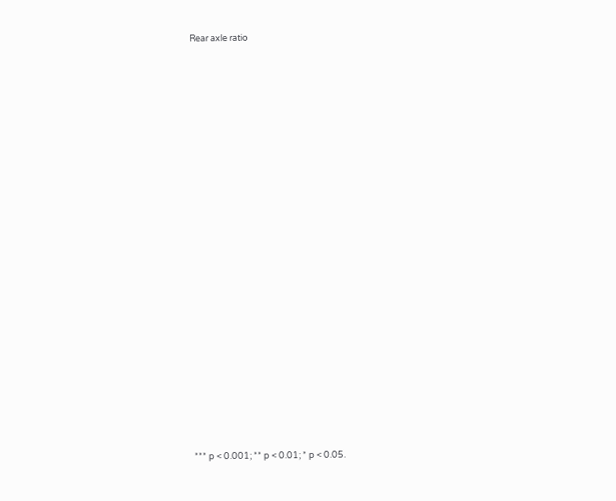Rear axle ratio






















*** p < 0.001; ** p < 0.01; * p < 0.05.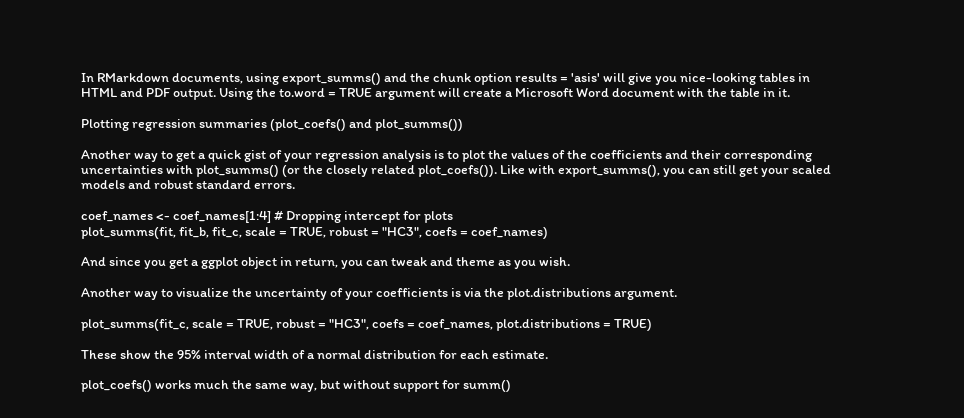In RMarkdown documents, using export_summs() and the chunk option results = 'asis' will give you nice-looking tables in HTML and PDF output. Using the to.word = TRUE argument will create a Microsoft Word document with the table in it.

Plotting regression summaries (plot_coefs() and plot_summs())

Another way to get a quick gist of your regression analysis is to plot the values of the coefficients and their corresponding uncertainties with plot_summs() (or the closely related plot_coefs()). Like with export_summs(), you can still get your scaled models and robust standard errors.

coef_names <- coef_names[1:4] # Dropping intercept for plots
plot_summs(fit, fit_b, fit_c, scale = TRUE, robust = "HC3", coefs = coef_names)

And since you get a ggplot object in return, you can tweak and theme as you wish.

Another way to visualize the uncertainty of your coefficients is via the plot.distributions argument.

plot_summs(fit_c, scale = TRUE, robust = "HC3", coefs = coef_names, plot.distributions = TRUE)

These show the 95% interval width of a normal distribution for each estimate.

plot_coefs() works much the same way, but without support for summ()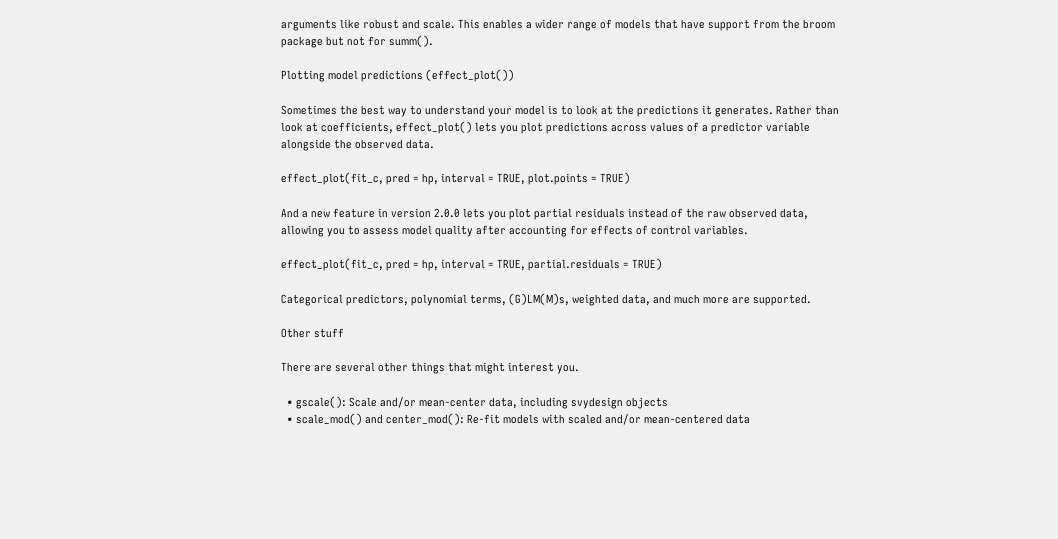arguments like robust and scale. This enables a wider range of models that have support from the broom package but not for summ().

Plotting model predictions (effect_plot())

Sometimes the best way to understand your model is to look at the predictions it generates. Rather than look at coefficients, effect_plot() lets you plot predictions across values of a predictor variable alongside the observed data.

effect_plot(fit_c, pred = hp, interval = TRUE, plot.points = TRUE)

And a new feature in version 2.0.0 lets you plot partial residuals instead of the raw observed data, allowing you to assess model quality after accounting for effects of control variables.

effect_plot(fit_c, pred = hp, interval = TRUE, partial.residuals = TRUE)

Categorical predictors, polynomial terms, (G)LM(M)s, weighted data, and much more are supported.

Other stuff

There are several other things that might interest you.

  • gscale(): Scale and/or mean-center data, including svydesign objects
  • scale_mod() and center_mod(): Re-fit models with scaled and/or mean-centered data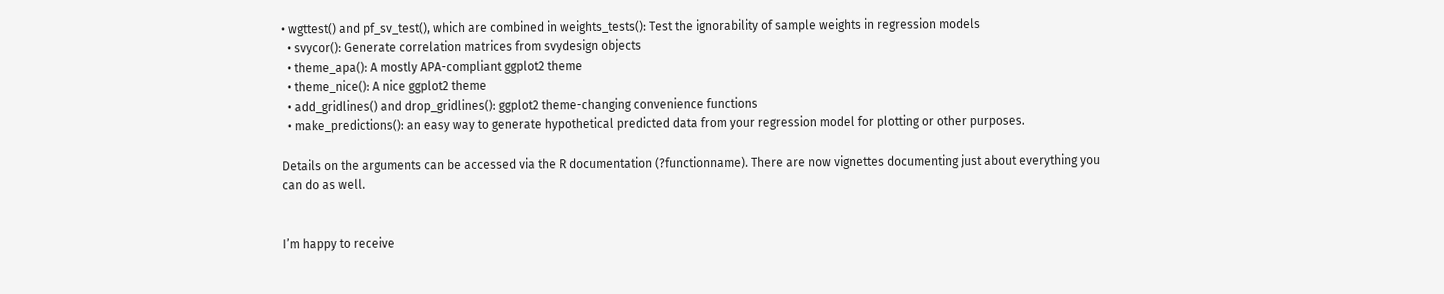• wgttest() and pf_sv_test(), which are combined in weights_tests(): Test the ignorability of sample weights in regression models
  • svycor(): Generate correlation matrices from svydesign objects
  • theme_apa(): A mostly APA-compliant ggplot2 theme
  • theme_nice(): A nice ggplot2 theme
  • add_gridlines() and drop_gridlines(): ggplot2 theme-changing convenience functions
  • make_predictions(): an easy way to generate hypothetical predicted data from your regression model for plotting or other purposes.

Details on the arguments can be accessed via the R documentation (?functionname). There are now vignettes documenting just about everything you can do as well.


I’m happy to receive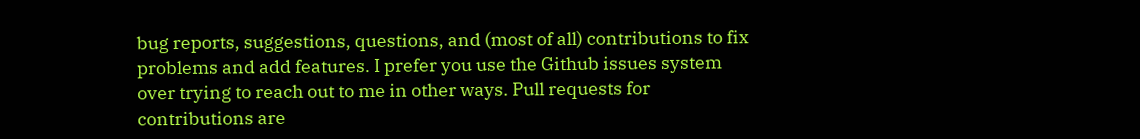bug reports, suggestions, questions, and (most of all) contributions to fix problems and add features. I prefer you use the Github issues system over trying to reach out to me in other ways. Pull requests for contributions are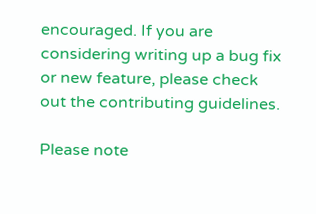encouraged. If you are considering writing up a bug fix or new feature, please check out the contributing guidelines.

Please note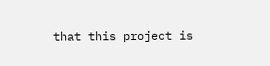that this project is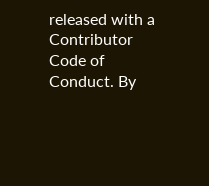released with a Contributor Code of Conduct. By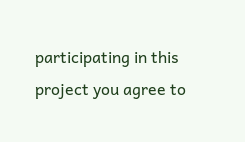participating in this project you agree to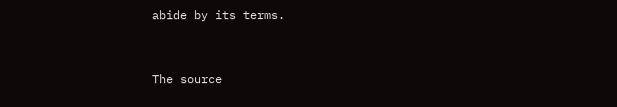abide by its terms.


The source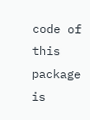code of this package is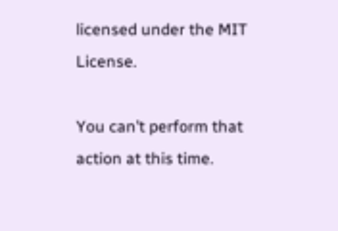licensed under the MIT License.

You can’t perform that action at this time.